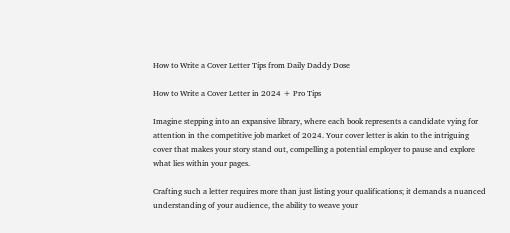How to Write a Cover Letter Tips from Daily Daddy Dose

How to Write a Cover Letter in 2024 + Pro Tips

Imagine stepping into an expansive library, where each book represents a candidate vying for attention in the competitive job market of 2024. Your cover letter is akin to the intriguing cover that makes your story stand out, compelling a potential employer to pause and explore what lies within your pages.

Crafting such a letter requires more than just listing your qualifications; it demands a nuanced understanding of your audience, the ability to weave your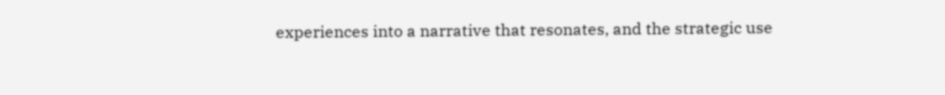experiences into a narrative that resonates, and the strategic use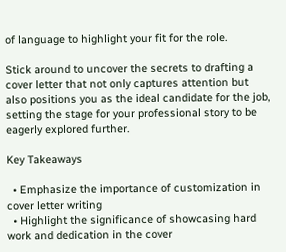of language to highlight your fit for the role.

Stick around to uncover the secrets to drafting a cover letter that not only captures attention but also positions you as the ideal candidate for the job, setting the stage for your professional story to be eagerly explored further.

Key Takeaways

  • Emphasize the importance of customization in cover letter writing
  • Highlight the significance of showcasing hard work and dedication in the cover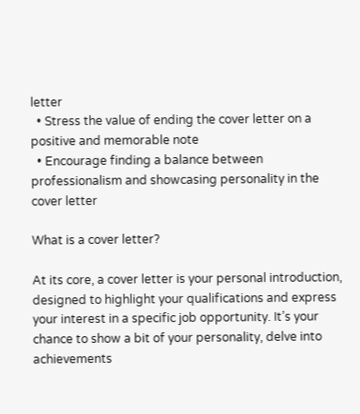letter
  • Stress the value of ending the cover letter on a positive and memorable note
  • Encourage finding a balance between professionalism and showcasing personality in the cover letter

What is a cover letter?

At its core, a cover letter is your personal introduction, designed to highlight your qualifications and express your interest in a specific job opportunity. It’s your chance to show a bit of your personality, delve into achievements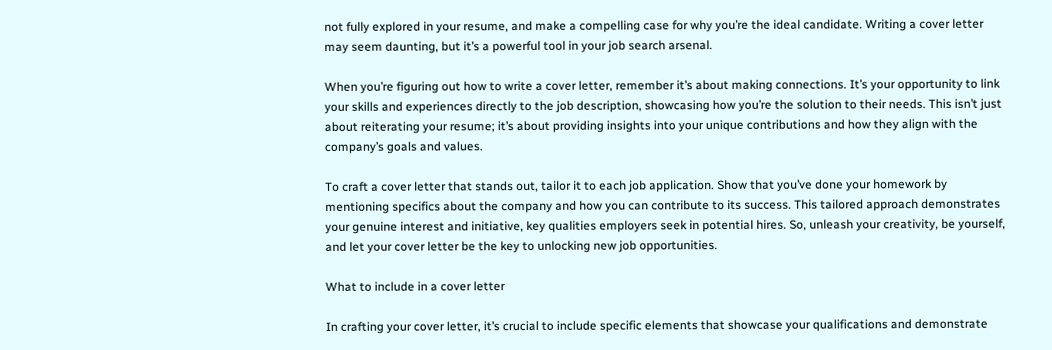not fully explored in your resume, and make a compelling case for why you’re the ideal candidate. Writing a cover letter may seem daunting, but it’s a powerful tool in your job search arsenal.

When you’re figuring out how to write a cover letter, remember it’s about making connections. It’s your opportunity to link your skills and experiences directly to the job description, showcasing how you’re the solution to their needs. This isn’t just about reiterating your resume; it’s about providing insights into your unique contributions and how they align with the company’s goals and values.

To craft a cover letter that stands out, tailor it to each job application. Show that you’ve done your homework by mentioning specifics about the company and how you can contribute to its success. This tailored approach demonstrates your genuine interest and initiative, key qualities employers seek in potential hires. So, unleash your creativity, be yourself, and let your cover letter be the key to unlocking new job opportunities.

What to include in a cover letter

In crafting your cover letter, it’s crucial to include specific elements that showcase your qualifications and demonstrate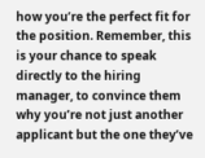how you’re the perfect fit for the position. Remember, this is your chance to speak directly to the hiring manager, to convince them why you’re not just another applicant but the one they’ve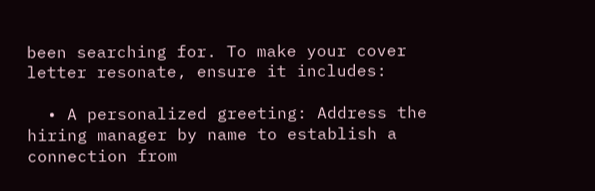been searching for. To make your cover letter resonate, ensure it includes:

  • A personalized greeting: Address the hiring manager by name to establish a connection from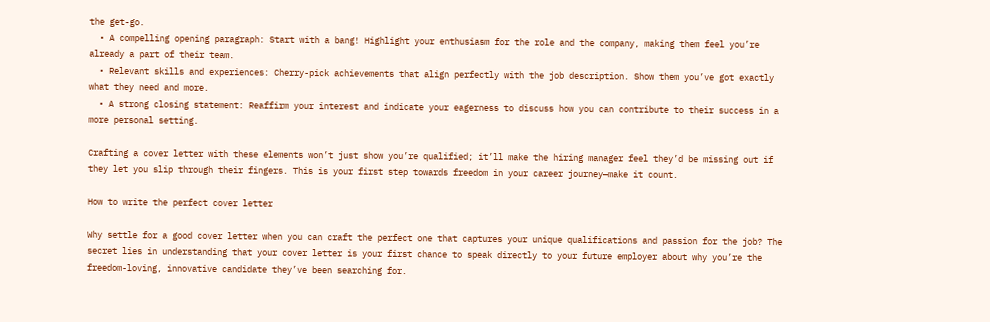the get-go.
  • A compelling opening paragraph: Start with a bang! Highlight your enthusiasm for the role and the company, making them feel you’re already a part of their team.
  • Relevant skills and experiences: Cherry-pick achievements that align perfectly with the job description. Show them you’ve got exactly what they need and more.
  • A strong closing statement: Reaffirm your interest and indicate your eagerness to discuss how you can contribute to their success in a more personal setting.

Crafting a cover letter with these elements won’t just show you’re qualified; it’ll make the hiring manager feel they’d be missing out if they let you slip through their fingers. This is your first step towards freedom in your career journey—make it count.

How to write the perfect cover letter

Why settle for a good cover letter when you can craft the perfect one that captures your unique qualifications and passion for the job? The secret lies in understanding that your cover letter is your first chance to speak directly to your future employer about why you’re the freedom-loving, innovative candidate they’ve been searching for.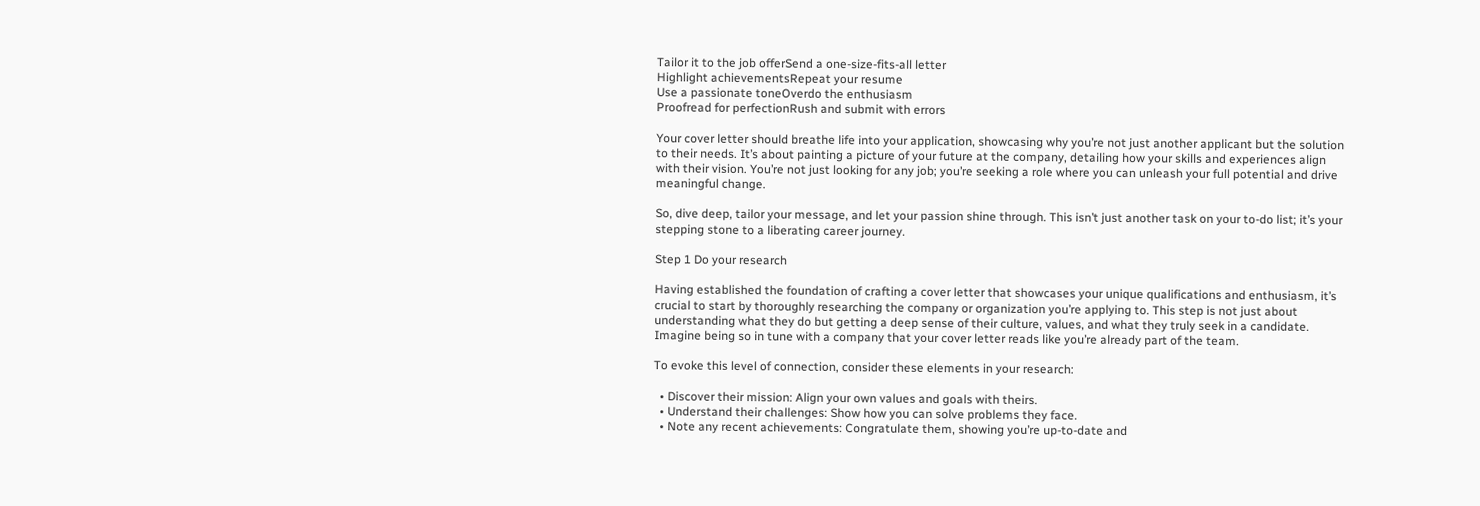Tailor it to the job offerSend a one-size-fits-all letter
Highlight achievementsRepeat your resume
Use a passionate toneOverdo the enthusiasm
Proofread for perfectionRush and submit with errors

Your cover letter should breathe life into your application, showcasing why you’re not just another applicant but the solution to their needs. It’s about painting a picture of your future at the company, detailing how your skills and experiences align with their vision. You’re not just looking for any job; you’re seeking a role where you can unleash your full potential and drive meaningful change.

So, dive deep, tailor your message, and let your passion shine through. This isn’t just another task on your to-do list; it’s your stepping stone to a liberating career journey.

Step 1 Do your research

Having established the foundation of crafting a cover letter that showcases your unique qualifications and enthusiasm, it’s crucial to start by thoroughly researching the company or organization you’re applying to. This step is not just about understanding what they do but getting a deep sense of their culture, values, and what they truly seek in a candidate. Imagine being so in tune with a company that your cover letter reads like you’re already part of the team.

To evoke this level of connection, consider these elements in your research:

  • Discover their mission: Align your own values and goals with theirs.
  • Understand their challenges: Show how you can solve problems they face.
  • Note any recent achievements: Congratulate them, showing you’re up-to-date and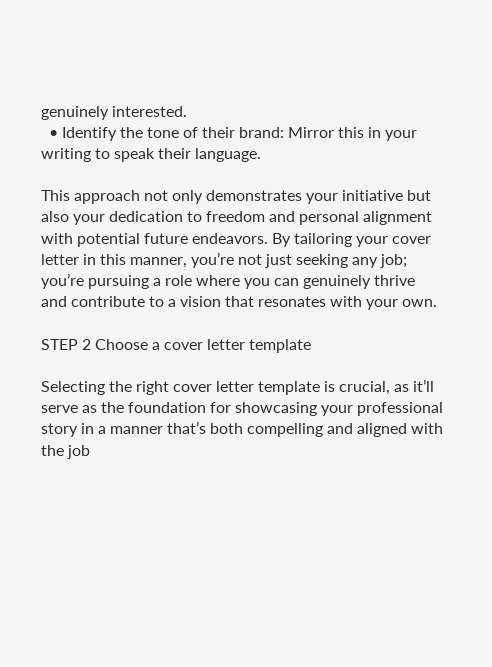genuinely interested.
  • Identify the tone of their brand: Mirror this in your writing to speak their language.

This approach not only demonstrates your initiative but also your dedication to freedom and personal alignment with potential future endeavors. By tailoring your cover letter in this manner, you’re not just seeking any job; you’re pursuing a role where you can genuinely thrive and contribute to a vision that resonates with your own.

STEP 2 Choose a cover letter template

Selecting the right cover letter template is crucial, as it’ll serve as the foundation for showcasing your professional story in a manner that’s both compelling and aligned with the job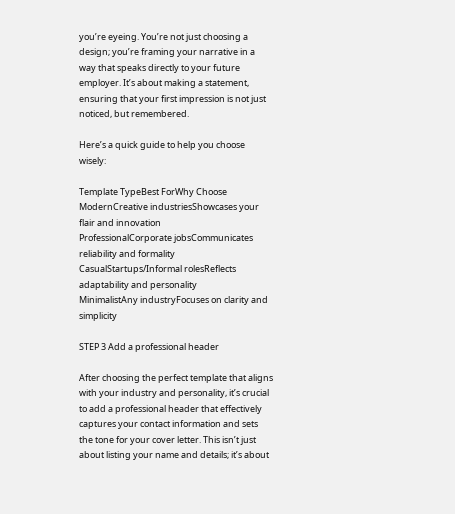you’re eyeing. You’re not just choosing a design; you’re framing your narrative in a way that speaks directly to your future employer. It’s about making a statement, ensuring that your first impression is not just noticed, but remembered.

Here’s a quick guide to help you choose wisely:

Template TypeBest ForWhy Choose
ModernCreative industriesShowcases your flair and innovation
ProfessionalCorporate jobsCommunicates reliability and formality
CasualStartups/Informal rolesReflects adaptability and personality
MinimalistAny industryFocuses on clarity and simplicity

STEP 3 Add a professional header

After choosing the perfect template that aligns with your industry and personality, it’s crucial to add a professional header that effectively captures your contact information and sets the tone for your cover letter. This isn’t just about listing your name and details; it’s about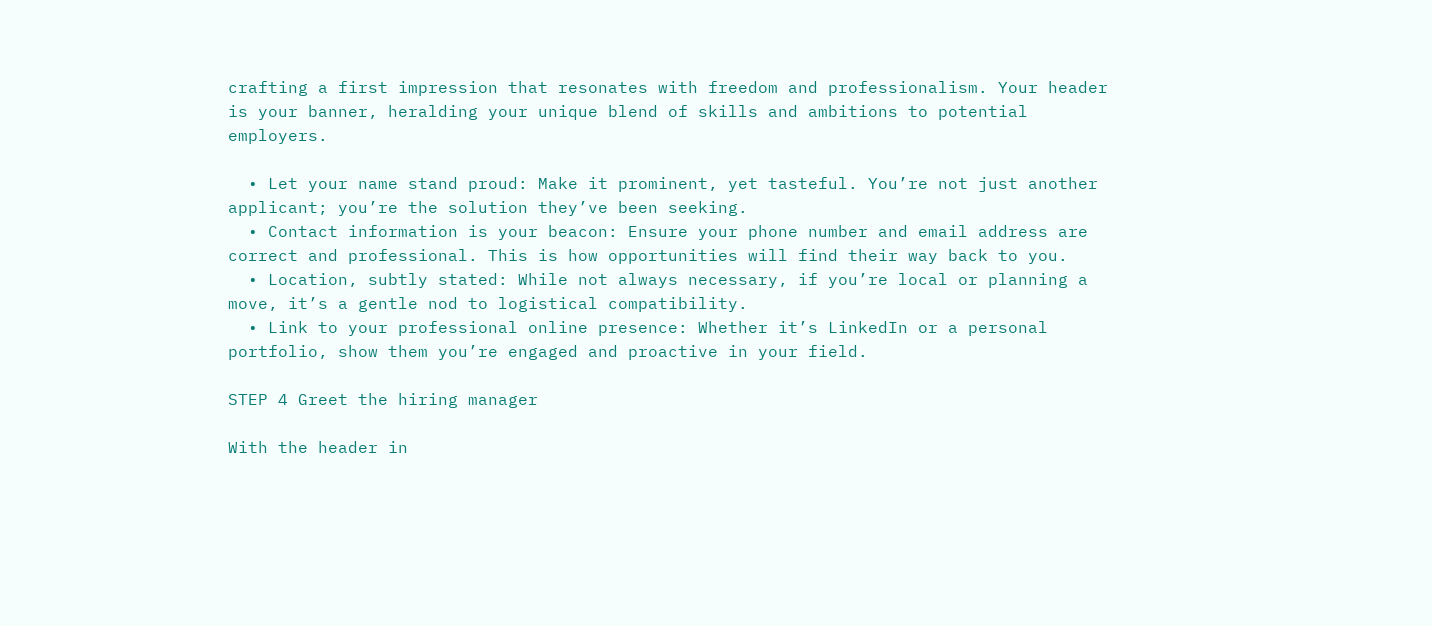crafting a first impression that resonates with freedom and professionalism. Your header is your banner, heralding your unique blend of skills and ambitions to potential employers.

  • Let your name stand proud: Make it prominent, yet tasteful. You’re not just another applicant; you’re the solution they’ve been seeking.
  • Contact information is your beacon: Ensure your phone number and email address are correct and professional. This is how opportunities will find their way back to you.
  • Location, subtly stated: While not always necessary, if you’re local or planning a move, it’s a gentle nod to logistical compatibility.
  • Link to your professional online presence: Whether it’s LinkedIn or a personal portfolio, show them you’re engaged and proactive in your field.

STEP 4 Greet the hiring manager

With the header in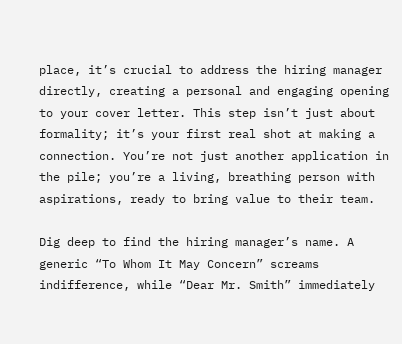place, it’s crucial to address the hiring manager directly, creating a personal and engaging opening to your cover letter. This step isn’t just about formality; it’s your first real shot at making a connection. You’re not just another application in the pile; you’re a living, breathing person with aspirations, ready to bring value to their team.

Dig deep to find the hiring manager’s name. A generic “To Whom It May Concern” screams indifference, while “Dear Mr. Smith” immediately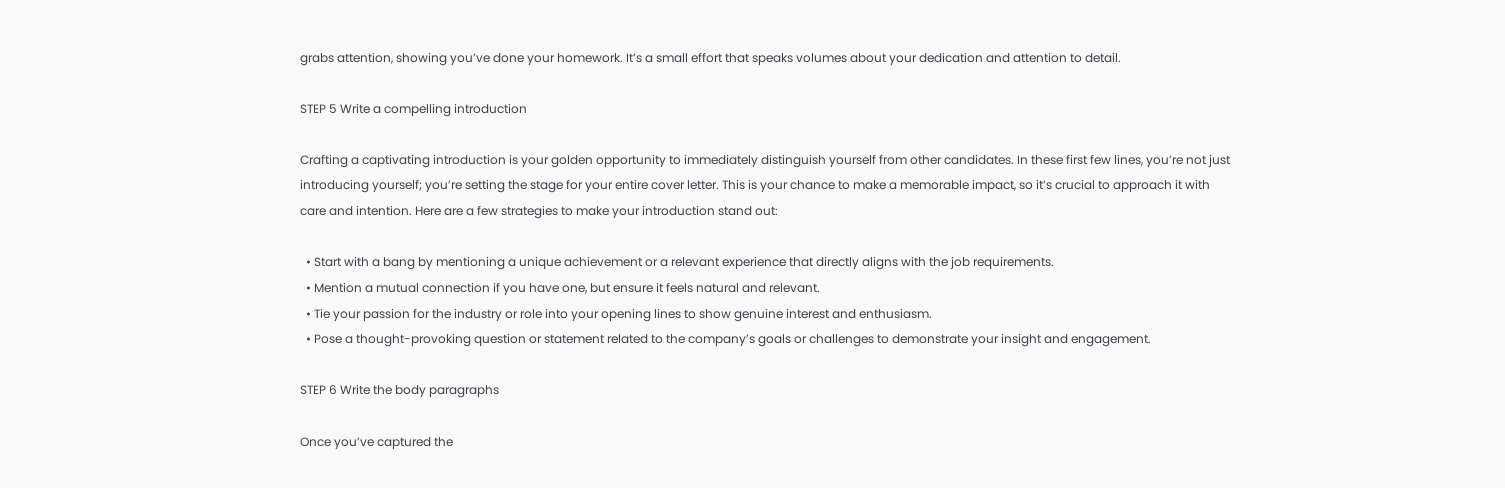grabs attention, showing you’ve done your homework. It’s a small effort that speaks volumes about your dedication and attention to detail.

STEP 5 Write a compelling introduction

Crafting a captivating introduction is your golden opportunity to immediately distinguish yourself from other candidates. In these first few lines, you’re not just introducing yourself; you’re setting the stage for your entire cover letter. This is your chance to make a memorable impact, so it’s crucial to approach it with care and intention. Here are a few strategies to make your introduction stand out:

  • Start with a bang by mentioning a unique achievement or a relevant experience that directly aligns with the job requirements.
  • Mention a mutual connection if you have one, but ensure it feels natural and relevant.
  • Tie your passion for the industry or role into your opening lines to show genuine interest and enthusiasm.
  • Pose a thought-provoking question or statement related to the company’s goals or challenges to demonstrate your insight and engagement.

STEP 6 Write the body paragraphs

Once you’ve captured the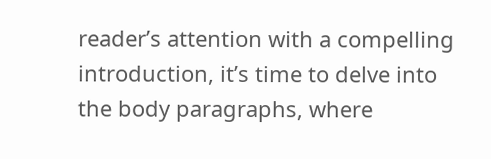reader’s attention with a compelling introduction, it’s time to delve into the body paragraphs, where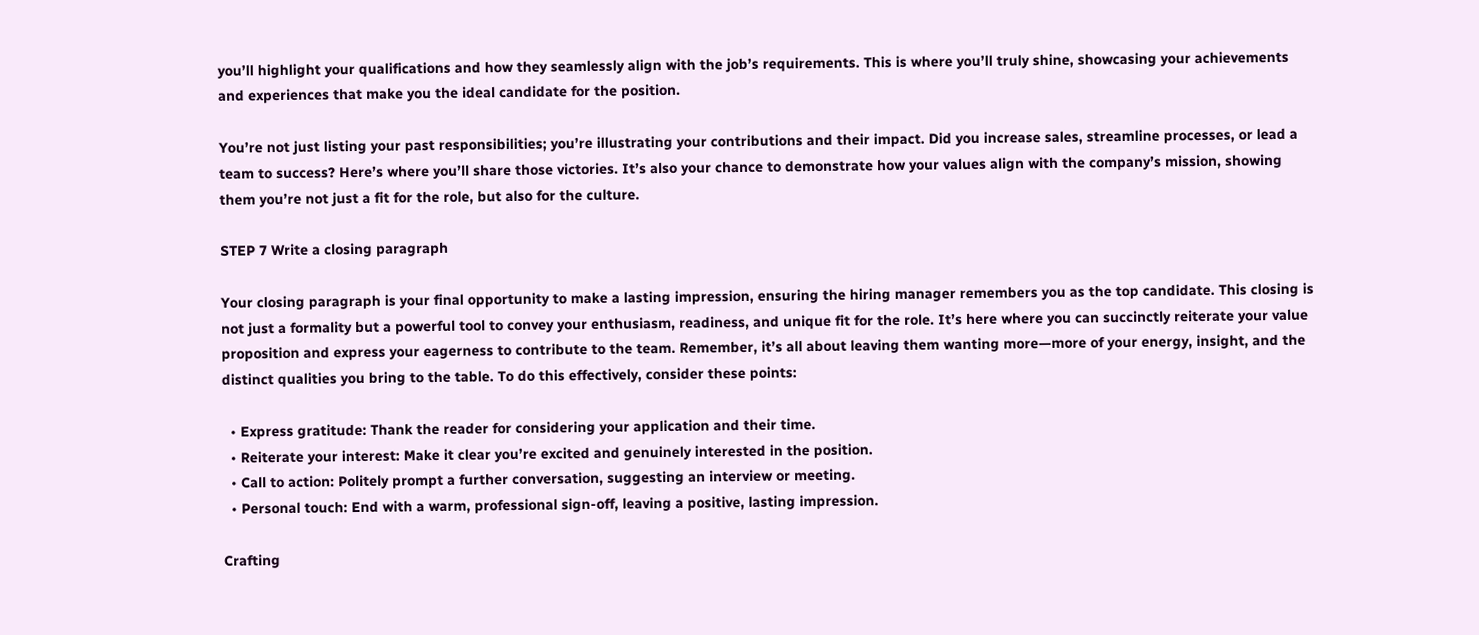you’ll highlight your qualifications and how they seamlessly align with the job’s requirements. This is where you’ll truly shine, showcasing your achievements and experiences that make you the ideal candidate for the position.

You’re not just listing your past responsibilities; you’re illustrating your contributions and their impact. Did you increase sales, streamline processes, or lead a team to success? Here’s where you’ll share those victories. It’s also your chance to demonstrate how your values align with the company’s mission, showing them you’re not just a fit for the role, but also for the culture.

STEP 7 Write a closing paragraph

Your closing paragraph is your final opportunity to make a lasting impression, ensuring the hiring manager remembers you as the top candidate. This closing is not just a formality but a powerful tool to convey your enthusiasm, readiness, and unique fit for the role. It’s here where you can succinctly reiterate your value proposition and express your eagerness to contribute to the team. Remember, it’s all about leaving them wanting more—more of your energy, insight, and the distinct qualities you bring to the table. To do this effectively, consider these points:

  • Express gratitude: Thank the reader for considering your application and their time.
  • Reiterate your interest: Make it clear you’re excited and genuinely interested in the position.
  • Call to action: Politely prompt a further conversation, suggesting an interview or meeting.
  • Personal touch: End with a warm, professional sign-off, leaving a positive, lasting impression.

Crafting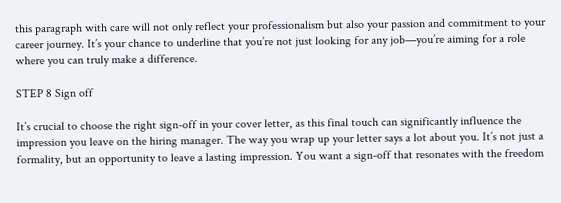this paragraph with care will not only reflect your professionalism but also your passion and commitment to your career journey. It’s your chance to underline that you’re not just looking for any job—you’re aiming for a role where you can truly make a difference.

STEP 8 Sign off

It’s crucial to choose the right sign-off in your cover letter, as this final touch can significantly influence the impression you leave on the hiring manager. The way you wrap up your letter says a lot about you. It’s not just a formality, but an opportunity to leave a lasting impression. You want a sign-off that resonates with the freedom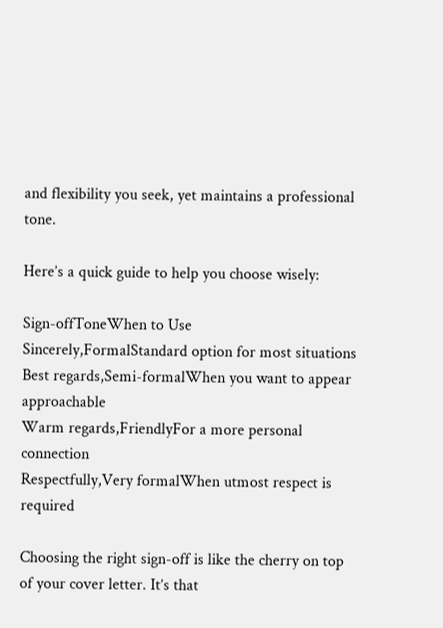and flexibility you seek, yet maintains a professional tone.

Here’s a quick guide to help you choose wisely:

Sign-offToneWhen to Use
Sincerely,FormalStandard option for most situations
Best regards,Semi-formalWhen you want to appear approachable
Warm regards,FriendlyFor a more personal connection
Respectfully,Very formalWhen utmost respect is required

Choosing the right sign-off is like the cherry on top of your cover letter. It’s that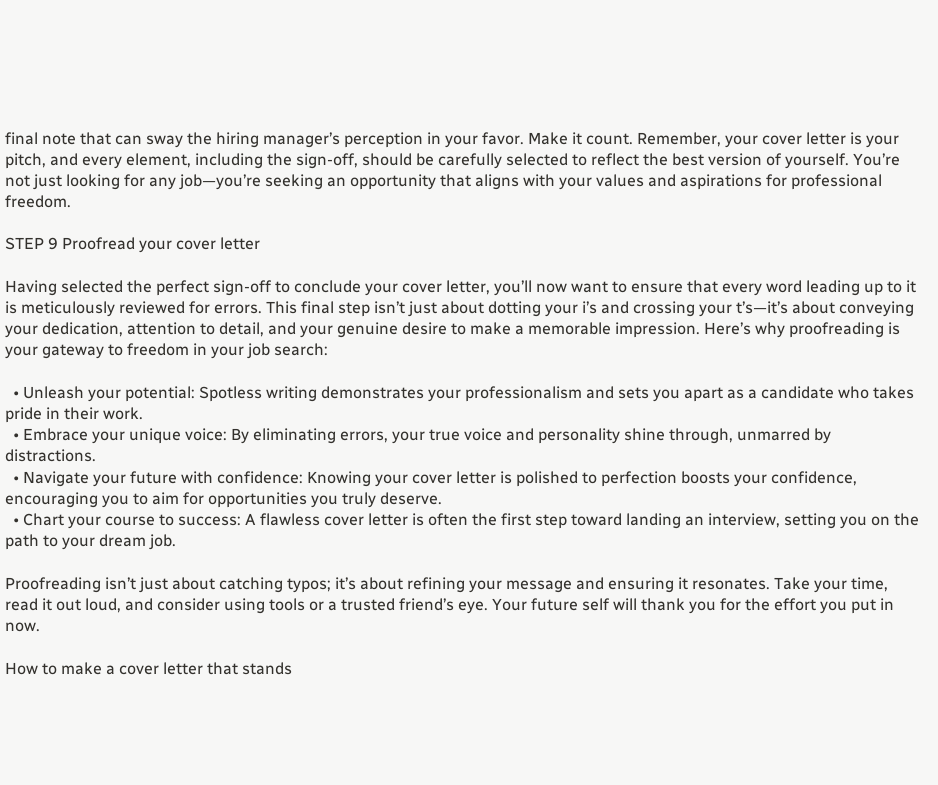final note that can sway the hiring manager’s perception in your favor. Make it count. Remember, your cover letter is your pitch, and every element, including the sign-off, should be carefully selected to reflect the best version of yourself. You’re not just looking for any job—you’re seeking an opportunity that aligns with your values and aspirations for professional freedom.

STEP 9 Proofread your cover letter

Having selected the perfect sign-off to conclude your cover letter, you’ll now want to ensure that every word leading up to it is meticulously reviewed for errors. This final step isn’t just about dotting your i’s and crossing your t’s—it’s about conveying your dedication, attention to detail, and your genuine desire to make a memorable impression. Here’s why proofreading is your gateway to freedom in your job search:

  • Unleash your potential: Spotless writing demonstrates your professionalism and sets you apart as a candidate who takes pride in their work.
  • Embrace your unique voice: By eliminating errors, your true voice and personality shine through, unmarred by distractions.
  • Navigate your future with confidence: Knowing your cover letter is polished to perfection boosts your confidence, encouraging you to aim for opportunities you truly deserve.
  • Chart your course to success: A flawless cover letter is often the first step toward landing an interview, setting you on the path to your dream job.

Proofreading isn’t just about catching typos; it’s about refining your message and ensuring it resonates. Take your time, read it out loud, and consider using tools or a trusted friend’s eye. Your future self will thank you for the effort you put in now.

How to make a cover letter that stands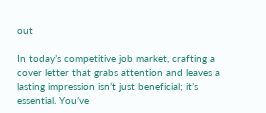out

In today’s competitive job market, crafting a cover letter that grabs attention and leaves a lasting impression isn’t just beneficial; it’s essential. You’ve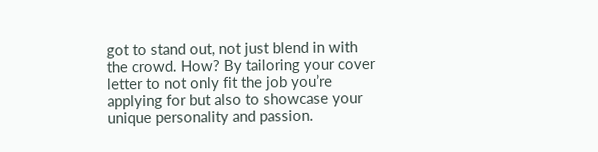got to stand out, not just blend in with the crowd. How? By tailoring your cover letter to not only fit the job you’re applying for but also to showcase your unique personality and passion.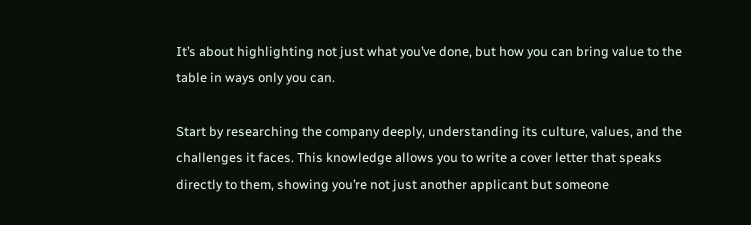It’s about highlighting not just what you’ve done, but how you can bring value to the table in ways only you can.

Start by researching the company deeply, understanding its culture, values, and the challenges it faces. This knowledge allows you to write a cover letter that speaks directly to them, showing you’re not just another applicant but someone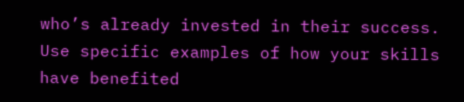who’s already invested in their success. Use specific examples of how your skills have benefited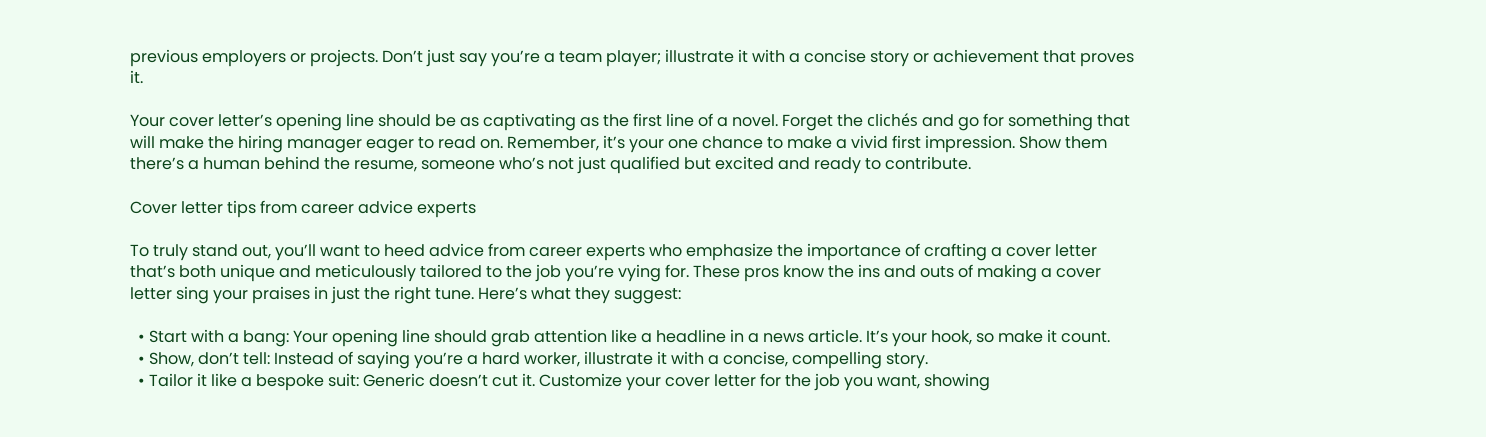previous employers or projects. Don’t just say you’re a team player; illustrate it with a concise story or achievement that proves it.

Your cover letter’s opening line should be as captivating as the first line of a novel. Forget the clichés and go for something that will make the hiring manager eager to read on. Remember, it’s your one chance to make a vivid first impression. Show them there’s a human behind the resume, someone who’s not just qualified but excited and ready to contribute.

Cover letter tips from career advice experts

To truly stand out, you’ll want to heed advice from career experts who emphasize the importance of crafting a cover letter that’s both unique and meticulously tailored to the job you’re vying for. These pros know the ins and outs of making a cover letter sing your praises in just the right tune. Here’s what they suggest:

  • Start with a bang: Your opening line should grab attention like a headline in a news article. It’s your hook, so make it count.
  • Show, don’t tell: Instead of saying you’re a hard worker, illustrate it with a concise, compelling story.
  • Tailor it like a bespoke suit: Generic doesn’t cut it. Customize your cover letter for the job you want, showing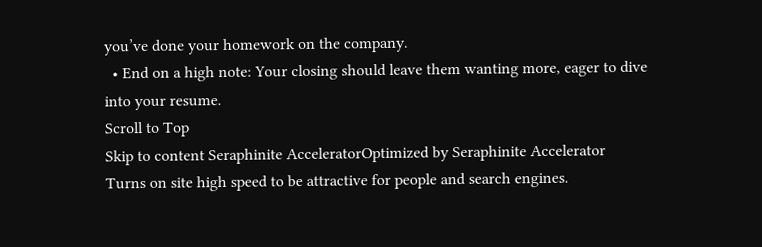you’ve done your homework on the company.
  • End on a high note: Your closing should leave them wanting more, eager to dive into your resume.
Scroll to Top
Skip to content Seraphinite AcceleratorOptimized by Seraphinite Accelerator
Turns on site high speed to be attractive for people and search engines.